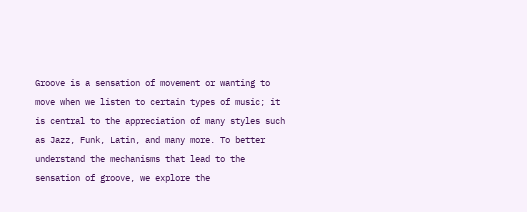Groove is a sensation of movement or wanting to move when we listen to certain types of music; it is central to the appreciation of many styles such as Jazz, Funk, Latin, and many more. To better understand the mechanisms that lead to the sensation of groove, we explore the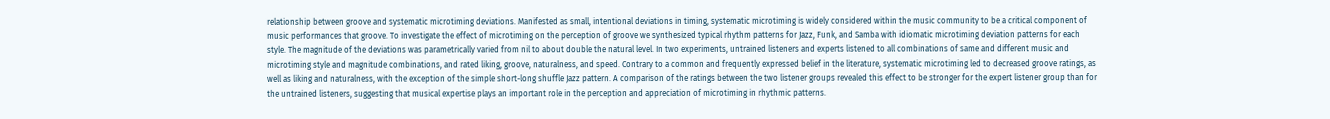relationship between groove and systematic microtiming deviations. Manifested as small, intentional deviations in timing, systematic microtiming is widely considered within the music community to be a critical component of music performances that groove. To investigate the effect of microtiming on the perception of groove we synthesized typical rhythm patterns for Jazz, Funk, and Samba with idiomatic microtiming deviation patterns for each style. The magnitude of the deviations was parametrically varied from nil to about double the natural level. In two experiments, untrained listeners and experts listened to all combinations of same and different music and microtiming style and magnitude combinations, and rated liking, groove, naturalness, and speed. Contrary to a common and frequently expressed belief in the literature, systematic microtiming led to decreased groove ratings, as well as liking and naturalness, with the exception of the simple short-long shuffle Jazz pattern. A comparison of the ratings between the two listener groups revealed this effect to be stronger for the expert listener group than for the untrained listeners, suggesting that musical expertise plays an important role in the perception and appreciation of microtiming in rhythmic patterns.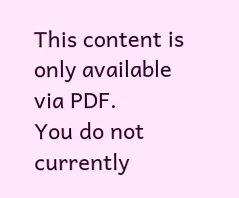This content is only available via PDF.
You do not currently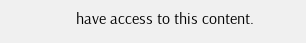have access to this content.